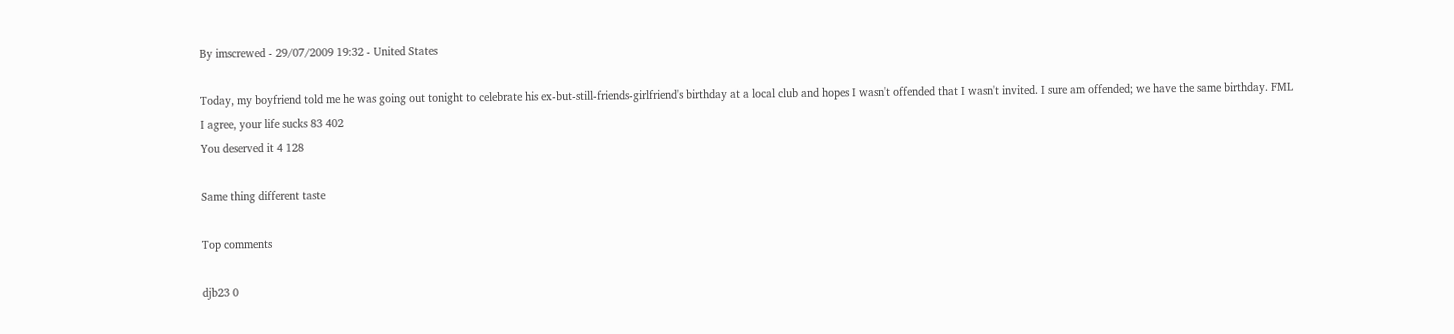By imscrewed - 29/07/2009 19:32 - United States

Today, my boyfriend told me he was going out tonight to celebrate his ex-but-still-friends-girlfriend's birthday at a local club and hopes I wasn't offended that I wasn't invited. I sure am offended; we have the same birthday. FML
I agree, your life sucks 83 402
You deserved it 4 128

Same thing different taste

Top comments

djb23 0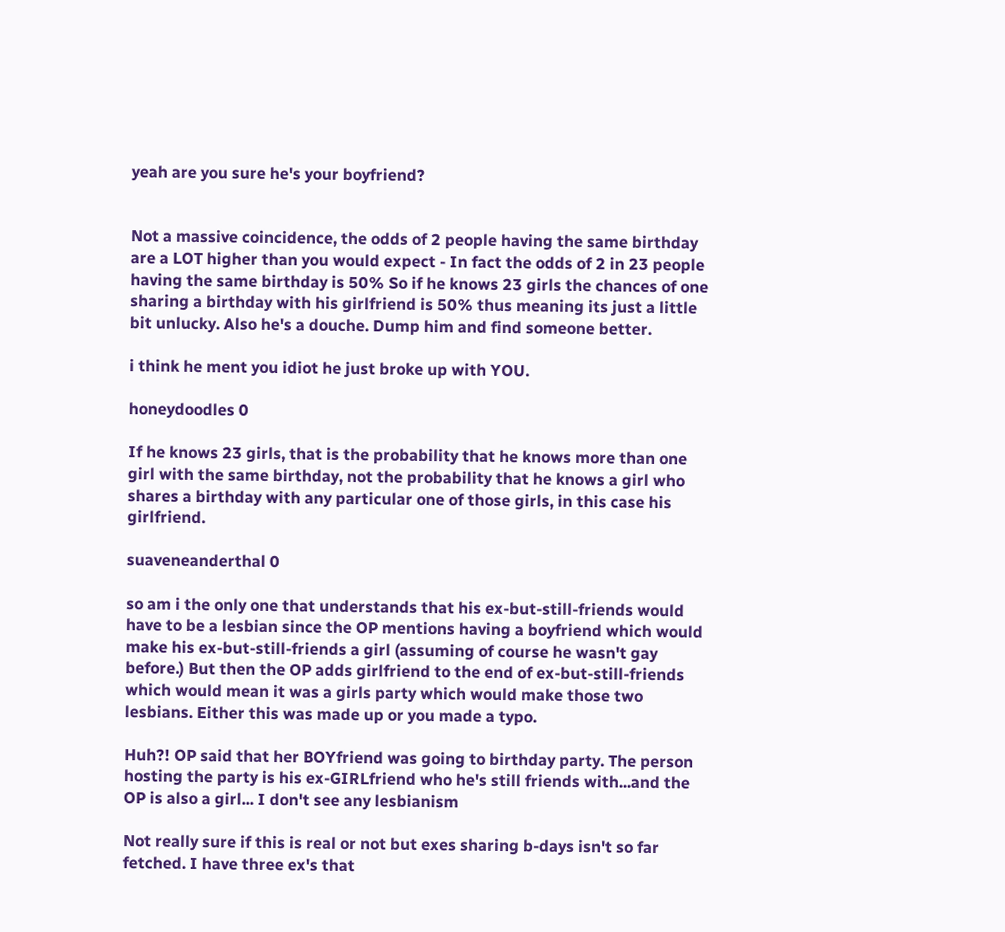yeah are you sure he's your boyfriend?


Not a massive coincidence, the odds of 2 people having the same birthday are a LOT higher than you would expect - In fact the odds of 2 in 23 people having the same birthday is 50% So if he knows 23 girls the chances of one sharing a birthday with his girlfriend is 50% thus meaning its just a little bit unlucky. Also he's a douche. Dump him and find someone better.

i think he ment you idiot he just broke up with YOU.

honeydoodles 0

If he knows 23 girls, that is the probability that he knows more than one girl with the same birthday, not the probability that he knows a girl who shares a birthday with any particular one of those girls, in this case his girlfriend.

suaveneanderthal 0

so am i the only one that understands that his ex-but-still-friends would have to be a lesbian since the OP mentions having a boyfriend which would make his ex-but-still-friends a girl (assuming of course he wasn't gay before.) But then the OP adds girlfriend to the end of ex-but-still-friends which would mean it was a girls party which would make those two lesbians. Either this was made up or you made a typo.

Huh?! OP said that her BOYfriend was going to birthday party. The person hosting the party is his ex-GIRLfriend who he's still friends with...and the OP is also a girl... I don't see any lesbianism

Not really sure if this is real or not but exes sharing b-days isn't so far fetched. I have three ex's that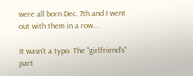were all born Dec. 7th and I went out with them in a row...

It wasn't a typo. The "girlfriend's" part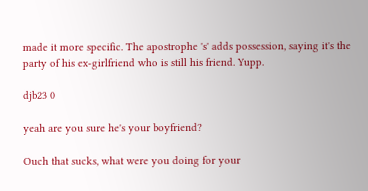made it more specific. The apostrophe 's' adds possession, saying it's the party of his ex-girlfriend who is still his friend. Yupp.

djb23 0

yeah are you sure he's your boyfriend?

Ouch that sucks, what were you doing for your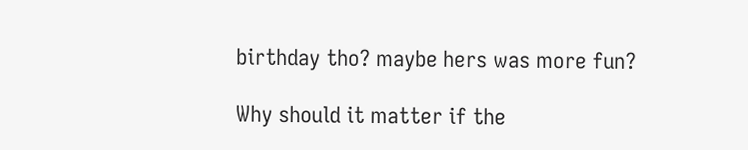birthday tho? maybe hers was more fun?

Why should it matter if the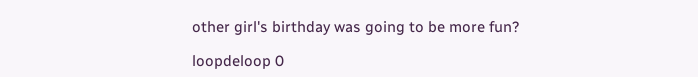other girl's birthday was going to be more fun?

loopdeloop 0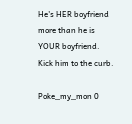He's HER boyfriend more than he is YOUR boyfriend. Kick him to the curb.

Poke_my_mon 0